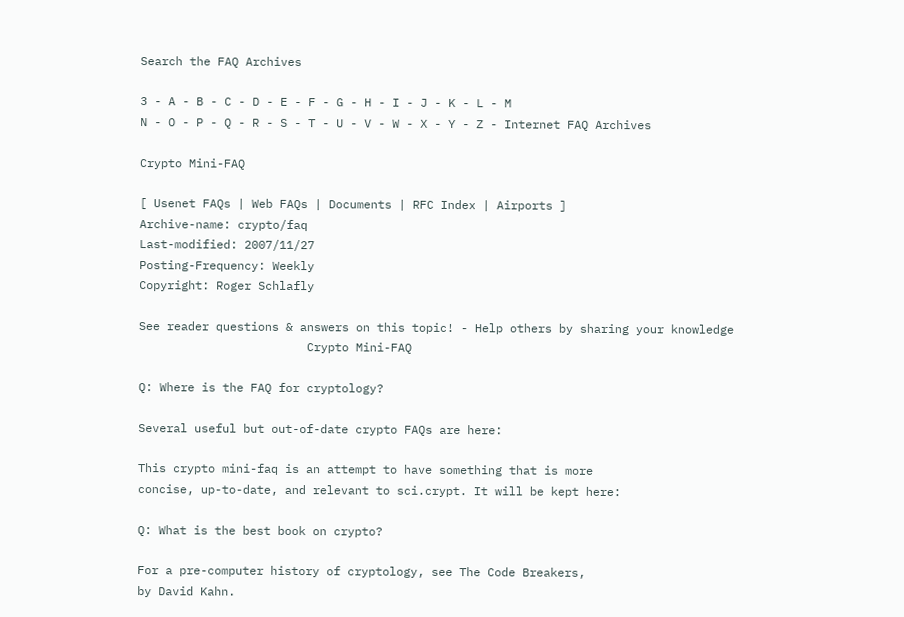Search the FAQ Archives

3 - A - B - C - D - E - F - G - H - I - J - K - L - M
N - O - P - Q - R - S - T - U - V - W - X - Y - Z - Internet FAQ Archives

Crypto Mini-FAQ

[ Usenet FAQs | Web FAQs | Documents | RFC Index | Airports ]
Archive-name: crypto/faq
Last-modified: 2007/11/27
Posting-Frequency: Weekly
Copyright: Roger Schlafly

See reader questions & answers on this topic! - Help others by sharing your knowledge
                        Crypto Mini-FAQ

Q: Where is the FAQ for cryptology?

Several useful but out-of-date crypto FAQs are here:

This crypto mini-faq is an attempt to have something that is more
concise, up-to-date, and relevant to sci.crypt. It will be kept here:

Q: What is the best book on crypto?

For a pre-computer history of cryptology, see The Code Breakers,
by David Kahn.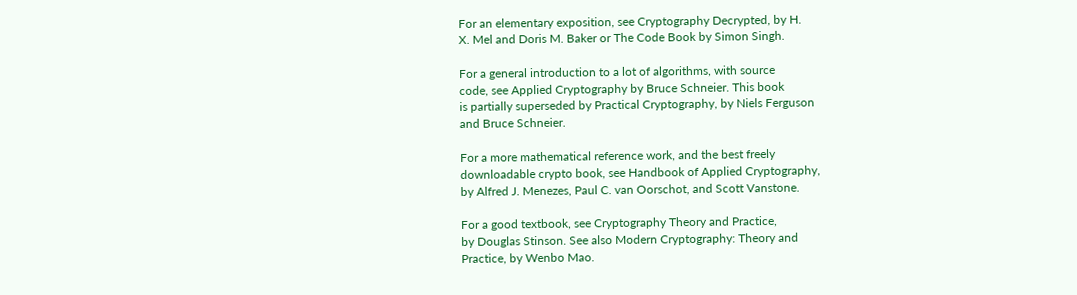For an elementary exposition, see Cryptography Decrypted, by H.
X. Mel and Doris M. Baker or The Code Book by Simon Singh.

For a general introduction to a lot of algorithms, with source
code, see Applied Cryptography by Bruce Schneier. This book
is partially superseded by Practical Cryptography, by Niels Ferguson
and Bruce Schneier.

For a more mathematical reference work, and the best freely
downloadable crypto book, see Handbook of Applied Cryptography,
by Alfred J. Menezes, Paul C. van Oorschot, and Scott Vanstone.

For a good textbook, see Cryptography Theory and Practice,
by Douglas Stinson. See also Modern Cryptography: Theory and
Practice, by Wenbo Mao.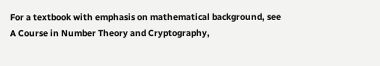For a textbook with emphasis on mathematical background, see
A Course in Number Theory and Cryptography,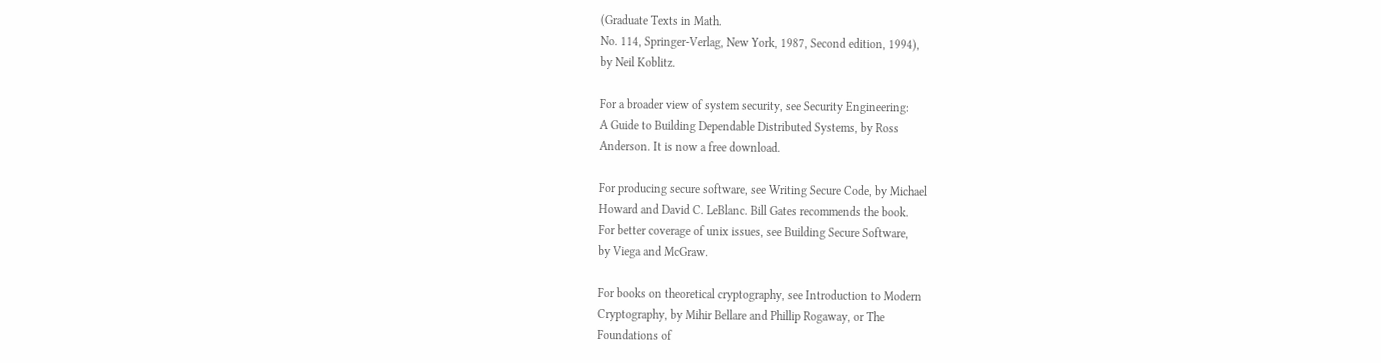(Graduate Texts in Math.
No. 114, Springer-Verlag, New York, 1987, Second edition, 1994),
by Neil Koblitz.

For a broader view of system security, see Security Engineering:
A Guide to Building Dependable Distributed Systems, by Ross
Anderson. It is now a free download.

For producing secure software, see Writing Secure Code, by Michael
Howard and David C. LeBlanc. Bill Gates recommends the book.
For better coverage of unix issues, see Building Secure Software,
by Viega and McGraw.

For books on theoretical cryptography, see Introduction to Modern
Cryptography, by Mihir Bellare and Phillip Rogaway, or The
Foundations of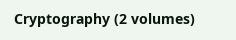Cryptography (2 volumes)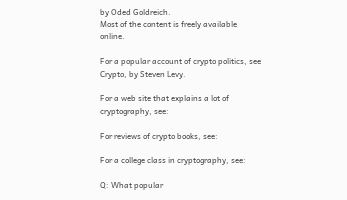by Oded Goldreich.
Most of the content is freely available online.

For a popular account of crypto politics, see Crypto, by Steven Levy.

For a web site that explains a lot of cryptography, see:

For reviews of crypto books, see:

For a college class in cryptography, see:

Q: What popular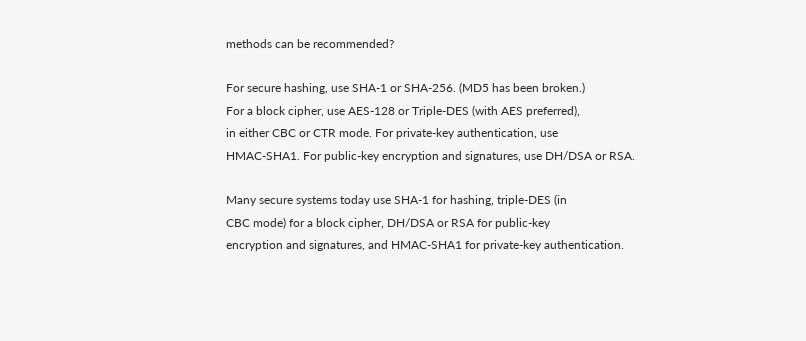methods can be recommended?

For secure hashing, use SHA-1 or SHA-256. (MD5 has been broken.)
For a block cipher, use AES-128 or Triple-DES (with AES preferred),
in either CBC or CTR mode. For private-key authentication, use
HMAC-SHA1. For public-key encryption and signatures, use DH/DSA or RSA.

Many secure systems today use SHA-1 for hashing, triple-DES (in
CBC mode) for a block cipher, DH/DSA or RSA for public-key
encryption and signatures, and HMAC-SHA1 for private-key authentication.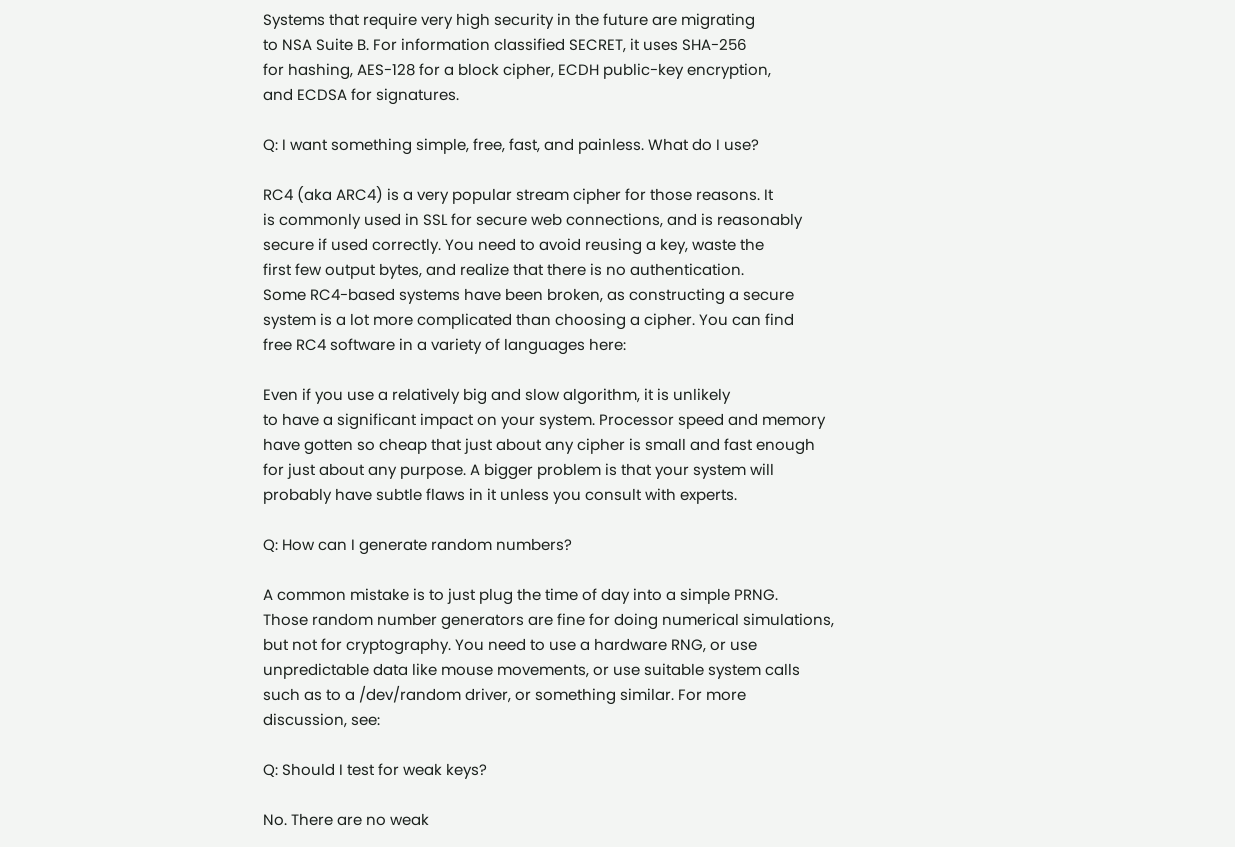Systems that require very high security in the future are migrating
to NSA Suite B. For information classified SECRET, it uses SHA-256
for hashing, AES-128 for a block cipher, ECDH public-key encryption,
and ECDSA for signatures.

Q: I want something simple, free, fast, and painless. What do I use?

RC4 (aka ARC4) is a very popular stream cipher for those reasons. It
is commonly used in SSL for secure web connections, and is reasonably
secure if used correctly. You need to avoid reusing a key, waste the
first few output bytes, and realize that there is no authentication.
Some RC4-based systems have been broken, as constructing a secure
system is a lot more complicated than choosing a cipher. You can find
free RC4 software in a variety of languages here:

Even if you use a relatively big and slow algorithm, it is unlikely
to have a significant impact on your system. Processor speed and memory
have gotten so cheap that just about any cipher is small and fast enough
for just about any purpose. A bigger problem is that your system will
probably have subtle flaws in it unless you consult with experts.

Q: How can I generate random numbers?

A common mistake is to just plug the time of day into a simple PRNG.
Those random number generators are fine for doing numerical simulations,
but not for cryptography. You need to use a hardware RNG, or use
unpredictable data like mouse movements, or use suitable system calls
such as to a /dev/random driver, or something similar. For more
discussion, see:

Q: Should I test for weak keys?

No. There are no weak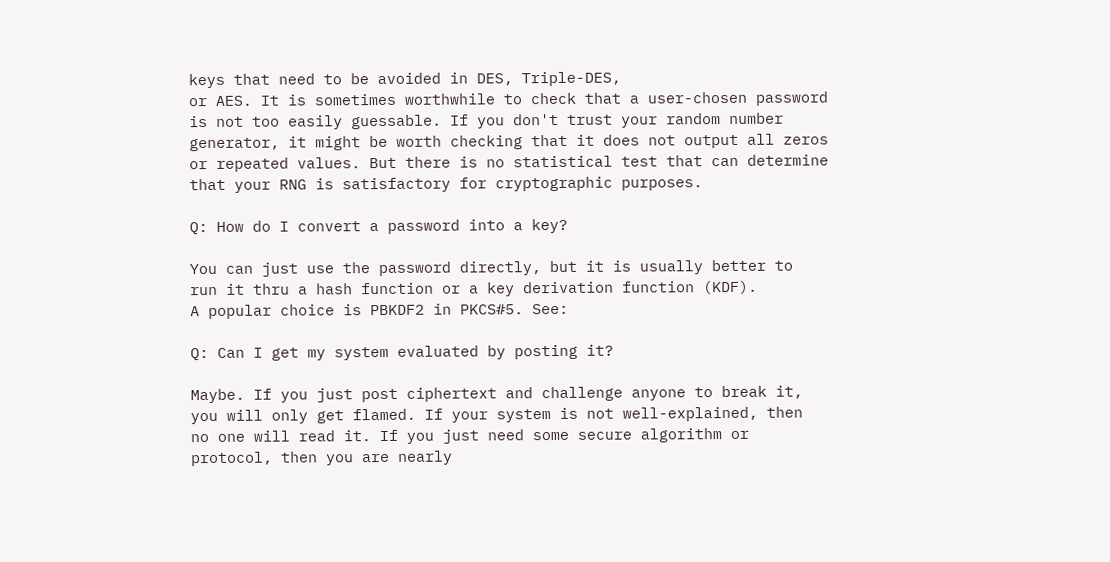keys that need to be avoided in DES, Triple-DES,
or AES. It is sometimes worthwhile to check that a user-chosen password
is not too easily guessable. If you don't trust your random number
generator, it might be worth checking that it does not output all zeros
or repeated values. But there is no statistical test that can determine
that your RNG is satisfactory for cryptographic purposes.

Q: How do I convert a password into a key?

You can just use the password directly, but it is usually better to
run it thru a hash function or a key derivation function (KDF).
A popular choice is PBKDF2 in PKCS#5. See:

Q: Can I get my system evaluated by posting it?

Maybe. If you just post ciphertext and challenge anyone to break it,
you will only get flamed. If your system is not well-explained, then
no one will read it. If you just need some secure algorithm or
protocol, then you are nearly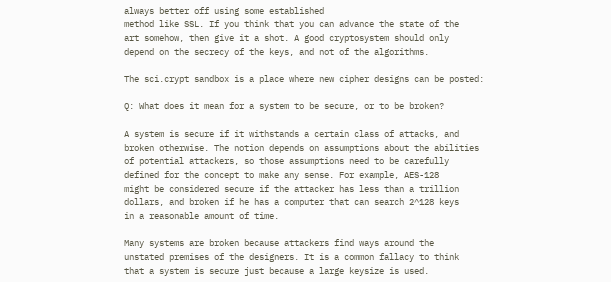always better off using some established
method like SSL. If you think that you can advance the state of the
art somehow, then give it a shot. A good cryptosystem should only
depend on the secrecy of the keys, and not of the algorithms.

The sci.crypt sandbox is a place where new cipher designs can be posted:

Q: What does it mean for a system to be secure, or to be broken?

A system is secure if it withstands a certain class of attacks, and
broken otherwise. The notion depends on assumptions about the abilities
of potential attackers, so those assumptions need to be carefully
defined for the concept to make any sense. For example, AES-128
might be considered secure if the attacker has less than a trillion
dollars, and broken if he has a computer that can search 2^128 keys
in a reasonable amount of time.

Many systems are broken because attackers find ways around the
unstated premises of the designers. It is a common fallacy to think
that a system is secure just because a large keysize is used.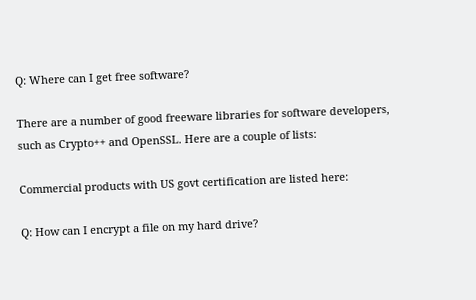Q: Where can I get free software?

There are a number of good freeware libraries for software developers,
such as Crypto++ and OpenSSL. Here are a couple of lists:

Commercial products with US govt certification are listed here:

Q: How can I encrypt a file on my hard drive?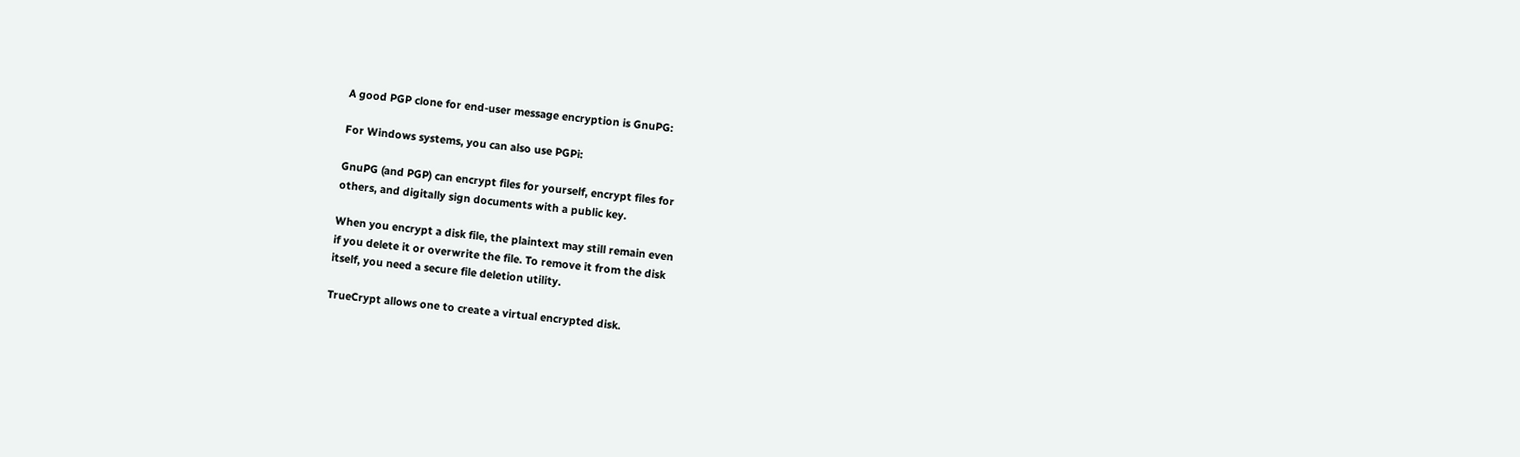A good PGP clone for end-user message encryption is GnuPG:

For Windows systems, you can also use PGPi:

GnuPG (and PGP) can encrypt files for yourself, encrypt files for
others, and digitally sign documents with a public key.

When you encrypt a disk file, the plaintext may still remain even
if you delete it or overwrite the file. To remove it from the disk
itself, you need a secure file deletion utility.

TrueCrypt allows one to create a virtual encrypted disk.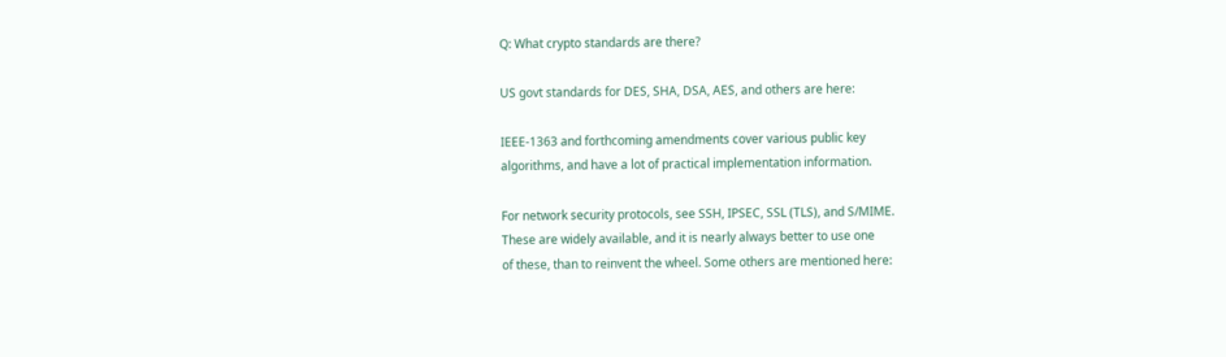Q: What crypto standards are there?

US govt standards for DES, SHA, DSA, AES, and others are here:

IEEE-1363 and forthcoming amendments cover various public key
algorithms, and have a lot of practical implementation information.

For network security protocols, see SSH, IPSEC, SSL (TLS), and S/MIME.
These are widely available, and it is nearly always better to use one
of these, than to reinvent the wheel. Some others are mentioned here: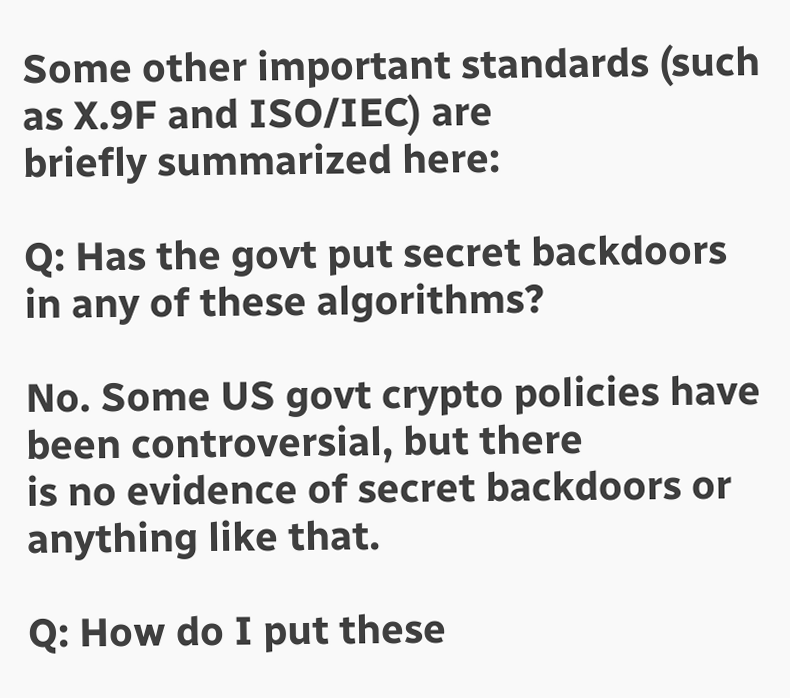Some other important standards (such as X.9F and ISO/IEC) are
briefly summarized here:

Q: Has the govt put secret backdoors in any of these algorithms?

No. Some US govt crypto policies have been controversial, but there
is no evidence of secret backdoors or anything like that.

Q: How do I put these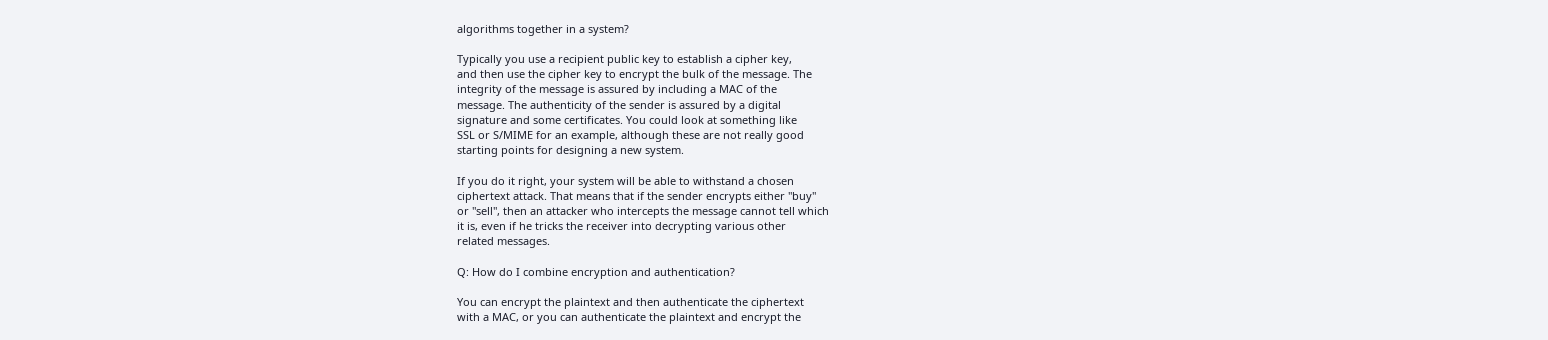algorithms together in a system?

Typically you use a recipient public key to establish a cipher key,
and then use the cipher key to encrypt the bulk of the message. The
integrity of the message is assured by including a MAC of the
message. The authenticity of the sender is assured by a digital
signature and some certificates. You could look at something like
SSL or S/MIME for an example, although these are not really good
starting points for designing a new system.

If you do it right, your system will be able to withstand a chosen
ciphertext attack. That means that if the sender encrypts either "buy"
or "sell", then an attacker who intercepts the message cannot tell which
it is, even if he tricks the receiver into decrypting various other
related messages.

Q: How do I combine encryption and authentication?

You can encrypt the plaintext and then authenticate the ciphertext
with a MAC, or you can authenticate the plaintext and encrypt the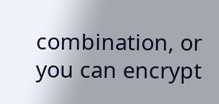combination, or you can encrypt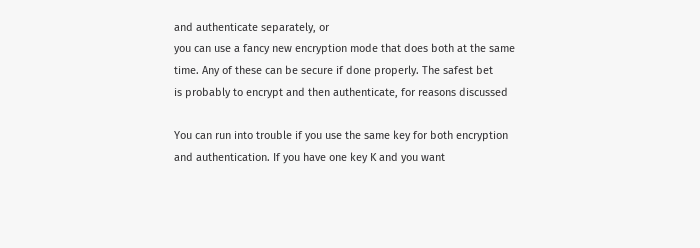and authenticate separately, or
you can use a fancy new encryption mode that does both at the same
time. Any of these can be secure if done properly. The safest bet
is probably to encrypt and then authenticate, for reasons discussed

You can run into trouble if you use the same key for both encryption
and authentication. If you have one key K and you want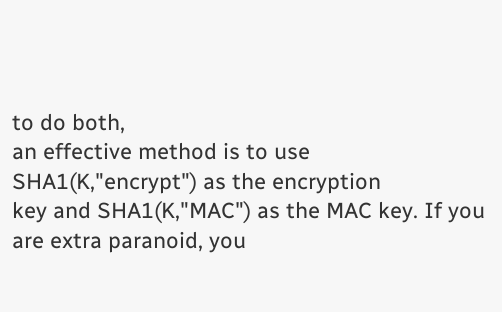to do both,
an effective method is to use SHA1(K,"encrypt") as the encryption
key and SHA1(K,"MAC") as the MAC key. If you are extra paranoid, you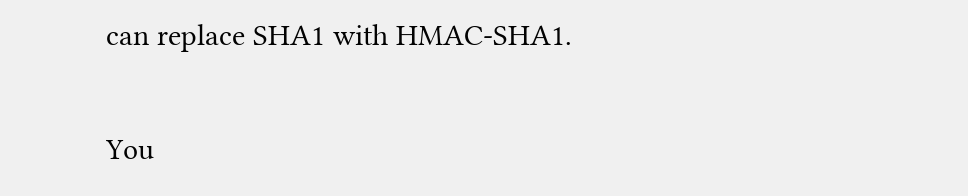can replace SHA1 with HMAC-SHA1.

You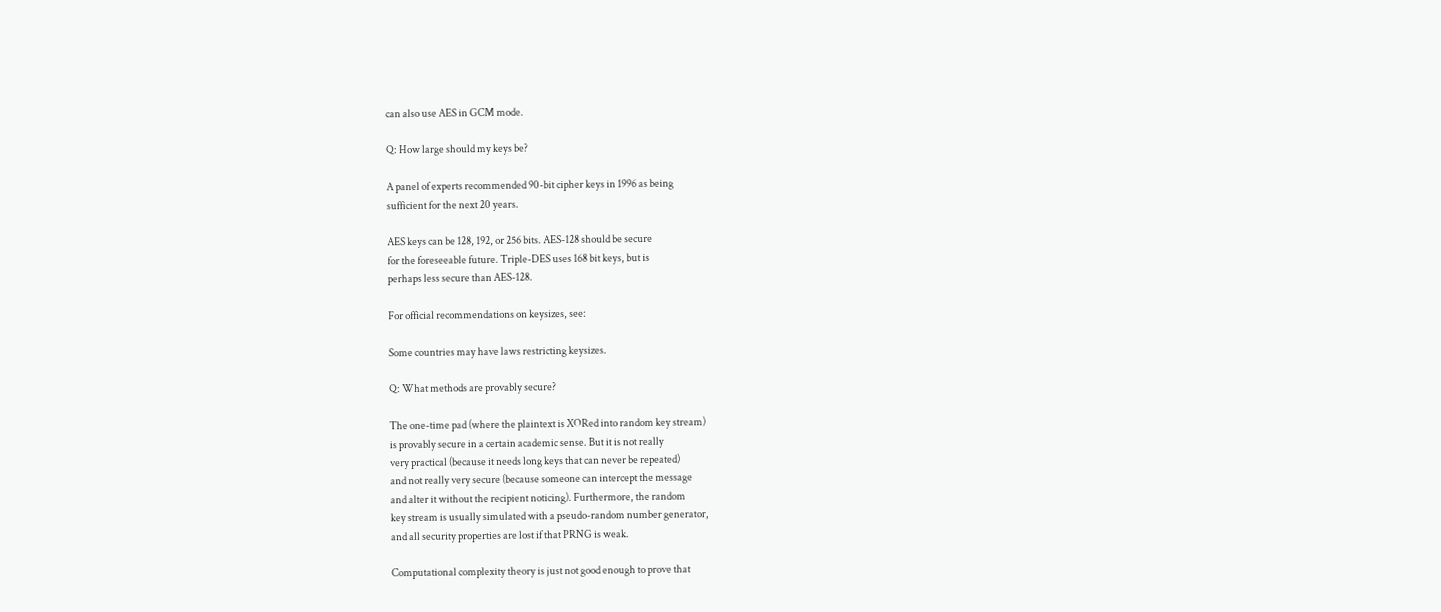can also use AES in GCM mode.

Q: How large should my keys be?

A panel of experts recommended 90-bit cipher keys in 1996 as being
sufficient for the next 20 years.

AES keys can be 128, 192, or 256 bits. AES-128 should be secure
for the foreseeable future. Triple-DES uses 168 bit keys, but is
perhaps less secure than AES-128.

For official recommendations on keysizes, see:

Some countries may have laws restricting keysizes.

Q: What methods are provably secure?

The one-time pad (where the plaintext is XORed into random key stream)
is provably secure in a certain academic sense. But it is not really
very practical (because it needs long keys that can never be repeated)
and not really very secure (because someone can intercept the message
and alter it without the recipient noticing). Furthermore, the random
key stream is usually simulated with a pseudo-random number generator,
and all security properties are lost if that PRNG is weak.

Computational complexity theory is just not good enough to prove that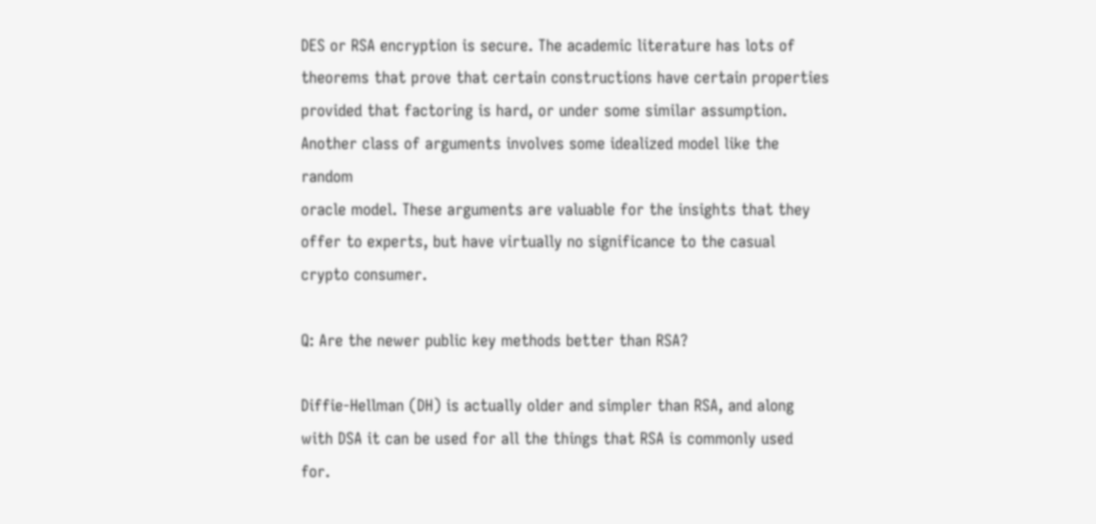DES or RSA encryption is secure. The academic literature has lots of
theorems that prove that certain constructions have certain properties
provided that factoring is hard, or under some similar assumption.
Another class of arguments involves some idealized model like the random
oracle model. These arguments are valuable for the insights that they
offer to experts, but have virtually no significance to the casual
crypto consumer.

Q: Are the newer public key methods better than RSA?

Diffie-Hellman (DH) is actually older and simpler than RSA, and along
with DSA it can be used for all the things that RSA is commonly used
for.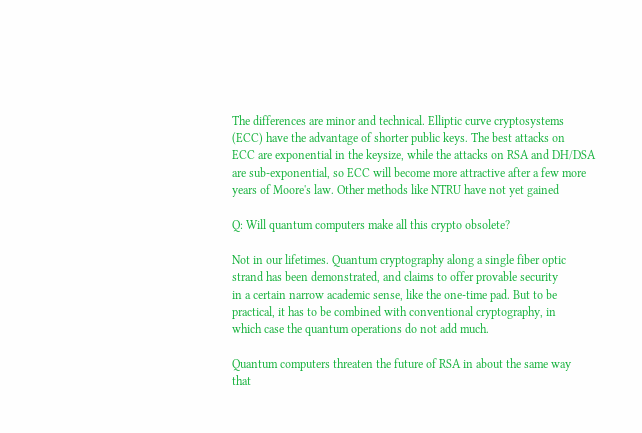The differences are minor and technical. Elliptic curve cryptosystems
(ECC) have the advantage of shorter public keys. The best attacks on
ECC are exponential in the keysize, while the attacks on RSA and DH/DSA
are sub-exponential, so ECC will become more attractive after a few more
years of Moore's law. Other methods like NTRU have not yet gained

Q: Will quantum computers make all this crypto obsolete?

Not in our lifetimes. Quantum cryptography along a single fiber optic
strand has been demonstrated, and claims to offer provable security
in a certain narrow academic sense, like the one-time pad. But to be
practical, it has to be combined with conventional cryptography, in
which case the quantum operations do not add much.

Quantum computers threaten the future of RSA in about the same way
that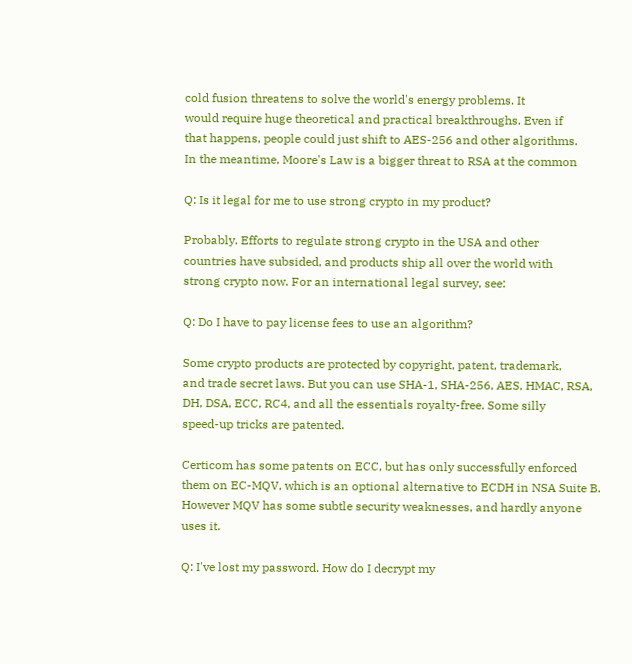cold fusion threatens to solve the world's energy problems. It
would require huge theoretical and practical breakthroughs. Even if
that happens, people could just shift to AES-256 and other algorithms.
In the meantime, Moore's Law is a bigger threat to RSA at the common

Q: Is it legal for me to use strong crypto in my product?

Probably. Efforts to regulate strong crypto in the USA and other
countries have subsided, and products ship all over the world with
strong crypto now. For an international legal survey, see:

Q: Do I have to pay license fees to use an algorithm?

Some crypto products are protected by copyright, patent, trademark,
and trade secret laws. But you can use SHA-1, SHA-256, AES, HMAC, RSA,
DH, DSA, ECC, RC4, and all the essentials royalty-free. Some silly
speed-up tricks are patented.

Certicom has some patents on ECC, but has only successfully enforced
them on EC-MQV, which is an optional alternative to ECDH in NSA Suite B.
However MQV has some subtle security weaknesses, and hardly anyone
uses it.

Q: I've lost my password. How do I decrypt my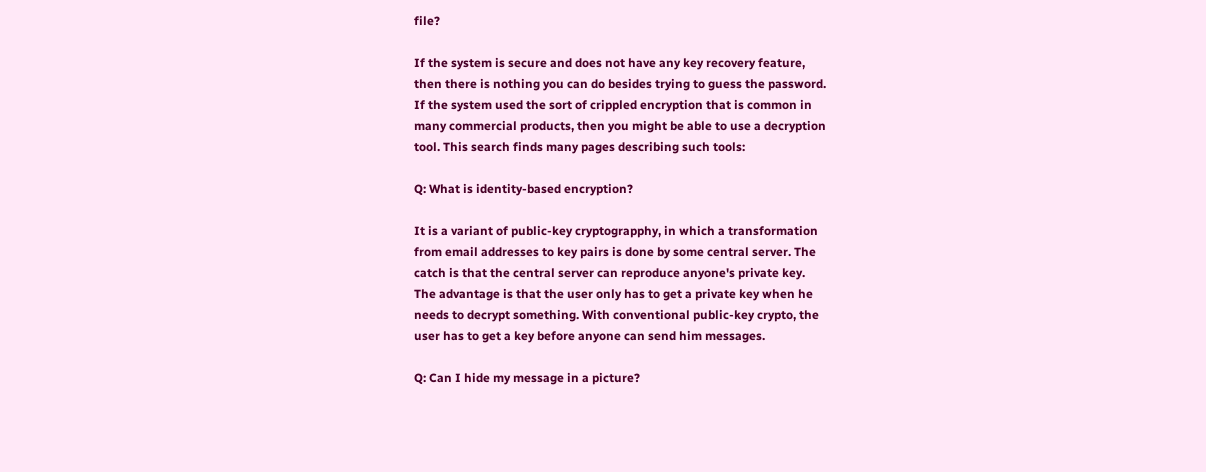file?

If the system is secure and does not have any key recovery feature,
then there is nothing you can do besides trying to guess the password.
If the system used the sort of crippled encryption that is common in
many commercial products, then you might be able to use a decryption
tool. This search finds many pages describing such tools:

Q: What is identity-based encryption?

It is a variant of public-key cryptograpphy, in which a transformation
from email addresses to key pairs is done by some central server. The
catch is that the central server can reproduce anyone's private key.
The advantage is that the user only has to get a private key when he
needs to decrypt something. With conventional public-key crypto, the
user has to get a key before anyone can send him messages.

Q: Can I hide my message in a picture?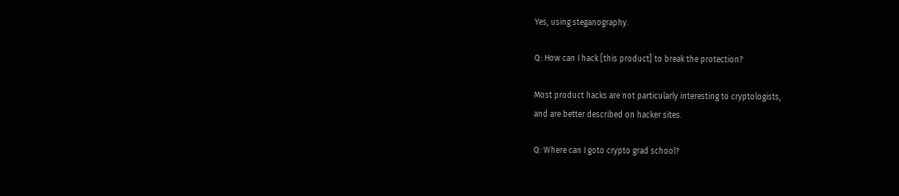Yes, using steganography.

Q: How can I hack [this product] to break the protection?

Most product hacks are not particularly interesting to cryptologists,
and are better described on hacker sites.

Q: Where can I goto crypto grad school?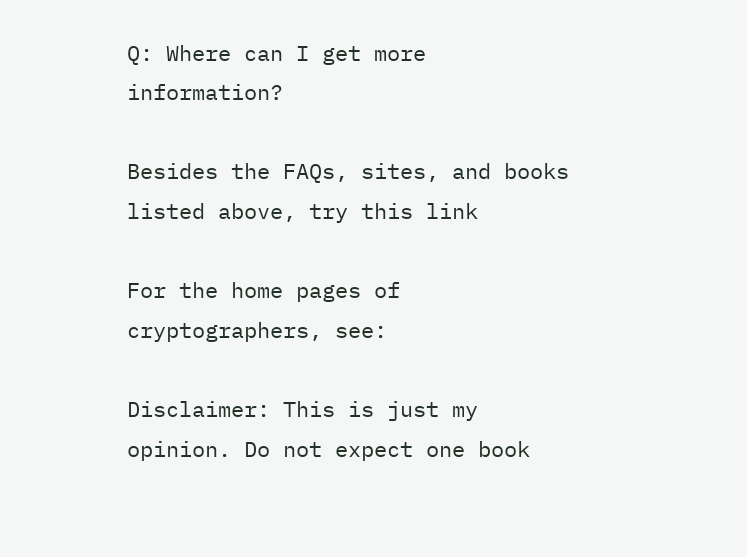Q: Where can I get more information?

Besides the FAQs, sites, and books listed above, try this link

For the home pages of cryptographers, see:

Disclaimer: This is just my opinion. Do not expect one book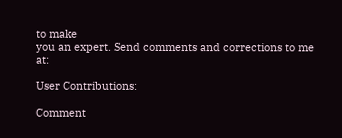to make
you an expert. Send comments and corrections to me at:

User Contributions:

Comment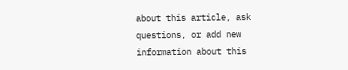about this article, ask questions, or add new information about this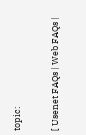topic:

[ Usenet FAQs | Web FAQs |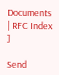Documents | RFC Index ]

Send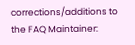corrections/additions to the FAQ Maintainer: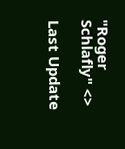"Roger Schlafly" <>

Last Update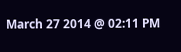March 27 2014 @ 02:11 PM